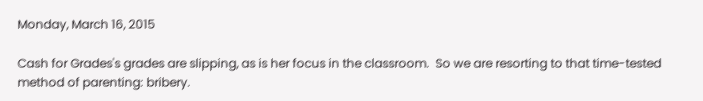Monday, March 16, 2015

Cash for Grades's grades are slipping, as is her focus in the classroom.  So we are resorting to that time-tested method of parenting: bribery.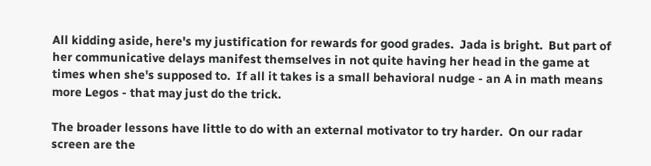All kidding aside, here's my justification for rewards for good grades.  Jada is bright.  But part of her communicative delays manifest themselves in not quite having her head in the game at times when she's supposed to.  If all it takes is a small behavioral nudge - an A in math means more Legos - that may just do the trick.

The broader lessons have little to do with an external motivator to try harder.  On our radar screen are the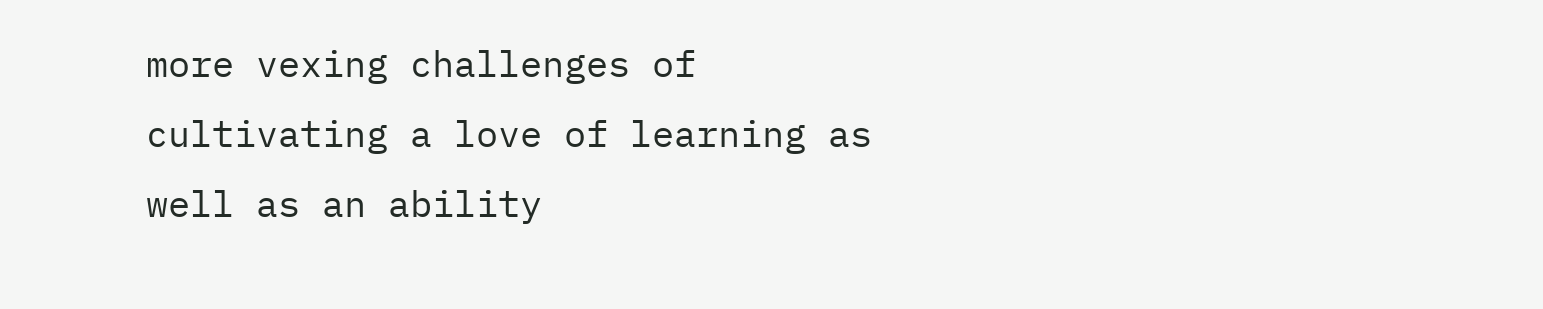more vexing challenges of cultivating a love of learning as well as an ability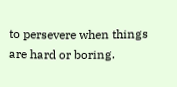to persevere when things are hard or boring.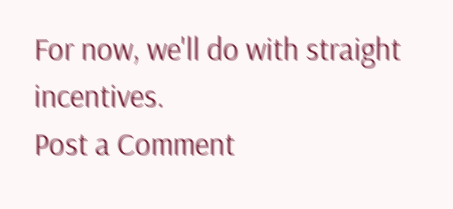For now, we'll do with straight incentives.
Post a Comment